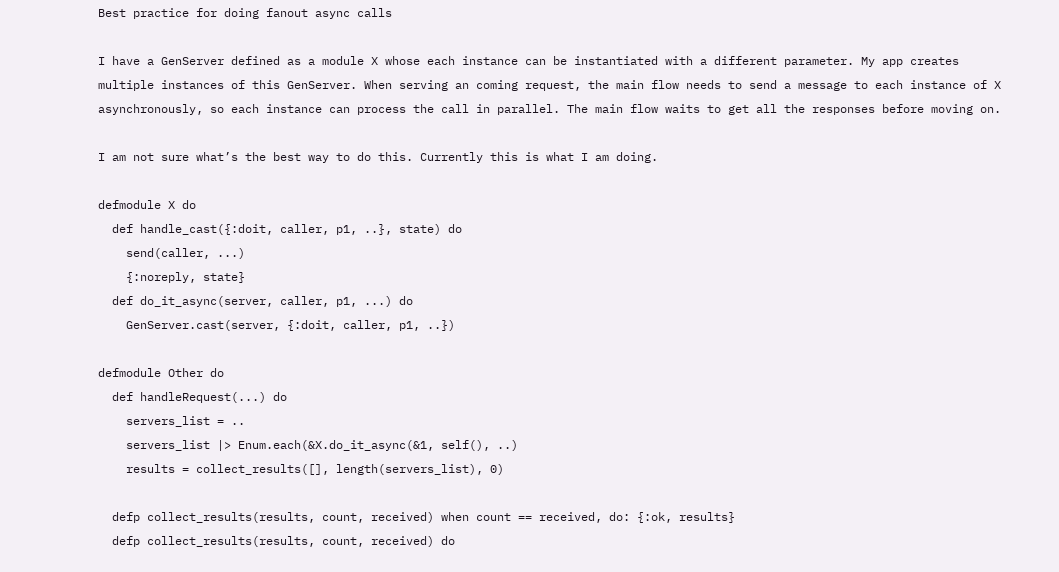Best practice for doing fanout async calls

I have a GenServer defined as a module X whose each instance can be instantiated with a different parameter. My app creates multiple instances of this GenServer. When serving an coming request, the main flow needs to send a message to each instance of X asynchronously, so each instance can process the call in parallel. The main flow waits to get all the responses before moving on.

I am not sure what’s the best way to do this. Currently this is what I am doing.

defmodule X do
  def handle_cast({:doit, caller, p1, ..}, state) do
    send(caller, ...)
    {:noreply, state}
  def do_it_async(server, caller, p1, ...) do
    GenServer.cast(server, {:doit, caller, p1, ..})

defmodule Other do
  def handleRequest(...) do
    servers_list = ..
    servers_list |> Enum.each(&X.do_it_async(&1, self(), ..)
    results = collect_results([], length(servers_list), 0)

  defp collect_results(results, count, received) when count == received, do: {:ok, results}
  defp collect_results(results, count, received) do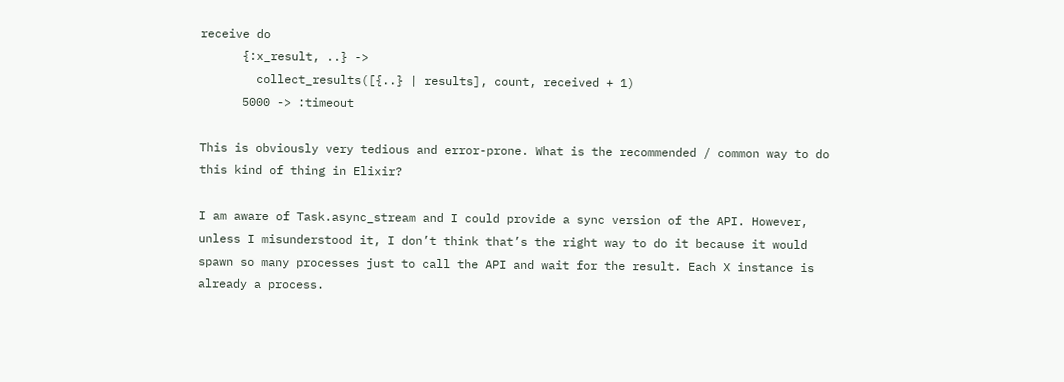receive do
      {:x_result, ..} ->
        collect_results([{..} | results], count, received + 1)
      5000 -> :timeout

This is obviously very tedious and error-prone. What is the recommended / common way to do this kind of thing in Elixir?

I am aware of Task.async_stream and I could provide a sync version of the API. However, unless I misunderstood it, I don’t think that’s the right way to do it because it would spawn so many processes just to call the API and wait for the result. Each X instance is already a process.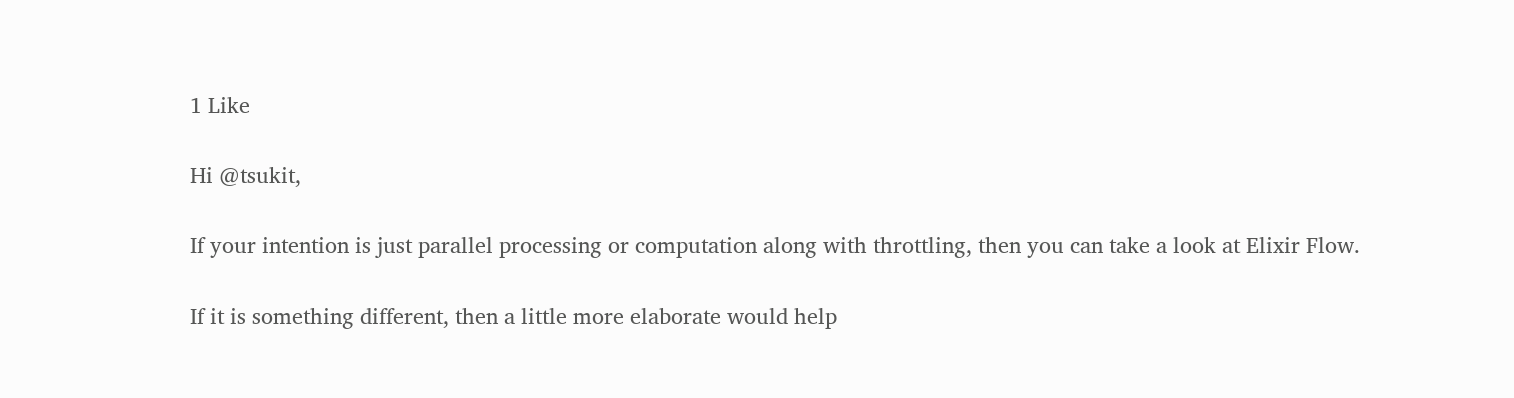1 Like

Hi @tsukit,

If your intention is just parallel processing or computation along with throttling, then you can take a look at Elixir Flow.

If it is something different, then a little more elaborate would help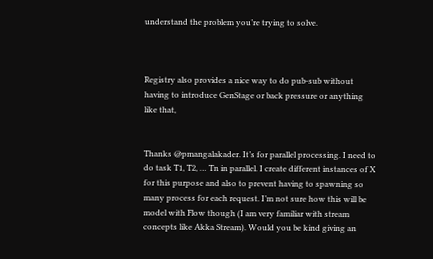understand the problem you’re trying to solve.



Registry also provides a nice way to do pub-sub without having to introduce GenStage or back pressure or anything like that,


Thanks @pmangalakader. It’s for parallel processing. I need to do task T1, T2, … Tn in parallel. I create different instances of X for this purpose and also to prevent having to spawning so many process for each request. I’m not sure how this will be model with Flow though (I am very familiar with stream concepts like Akka Stream). Would you be kind giving an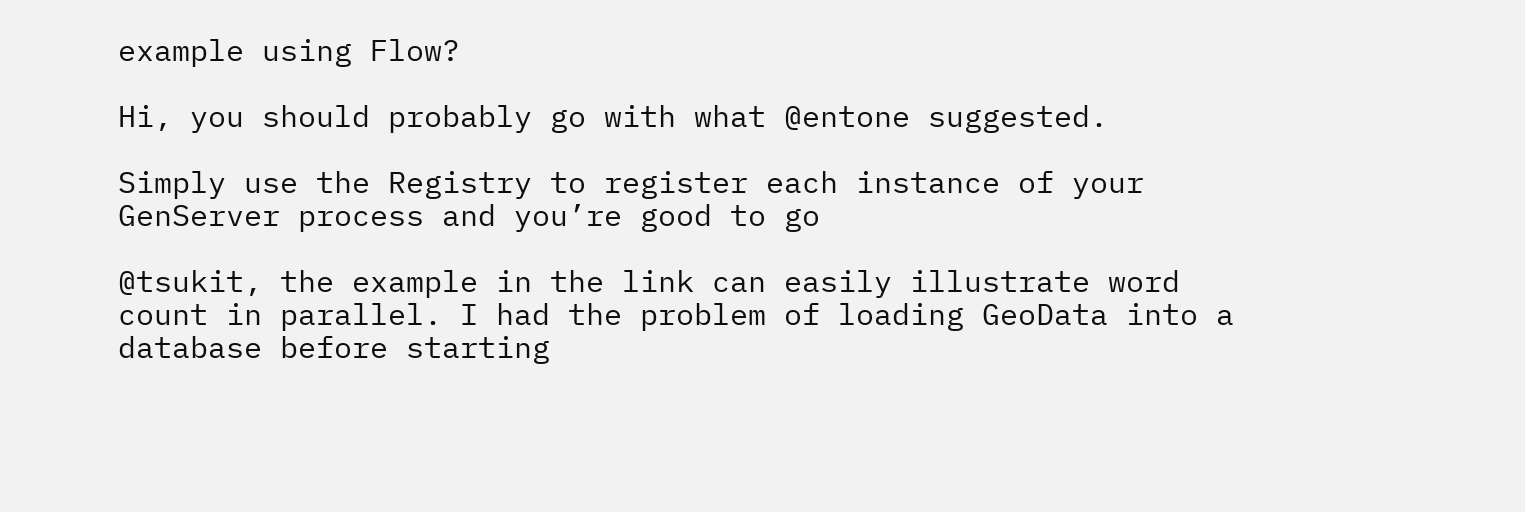example using Flow?

Hi, you should probably go with what @entone suggested.

Simply use the Registry to register each instance of your GenServer process and you’re good to go

@tsukit, the example in the link can easily illustrate word count in parallel. I had the problem of loading GeoData into a database before starting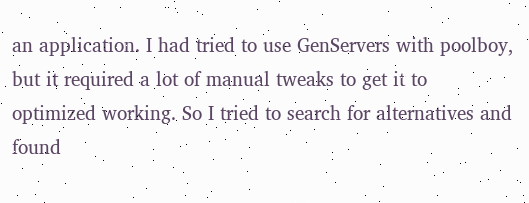an application. I had tried to use GenServers with poolboy, but it required a lot of manual tweaks to get it to optimized working. So I tried to search for alternatives and found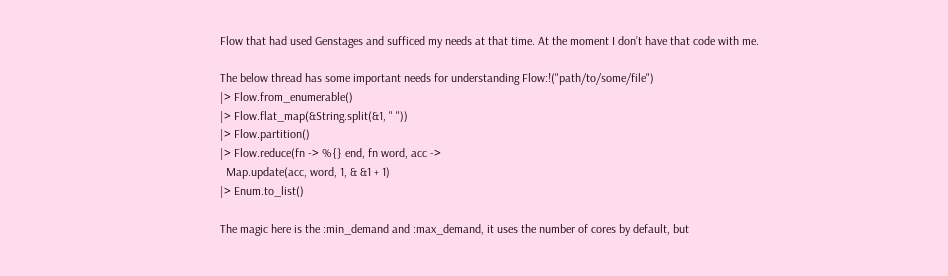Flow that had used Genstages and sufficed my needs at that time. At the moment I don’t have that code with me.

The below thread has some important needs for understanding Flow:!("path/to/some/file")
|> Flow.from_enumerable()
|> Flow.flat_map(&String.split(&1, " "))
|> Flow.partition()
|> Flow.reduce(fn -> %{} end, fn word, acc ->
  Map.update(acc, word, 1, & &1 + 1)
|> Enum.to_list()

The magic here is the :min_demand and :max_demand, it uses the number of cores by default, but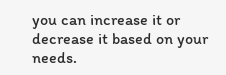you can increase it or decrease it based on your needs.